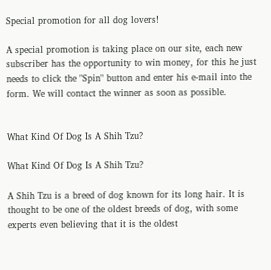Special promotion for all dog lovers!

A special promotion is taking place on our site, each new subscriber has the opportunity to win money, for this he just needs to click the "Spin" button and enter his e-mail into the form. We will contact the winner as soon as possible.


What Kind Of Dog Is A Shih Tzu?

What Kind Of Dog Is A Shih Tzu?

A Shih Tzu is a breed of dog known for its long hair. It is thought to be one of the oldest breeds of dog, with some experts even believing that it is the oldest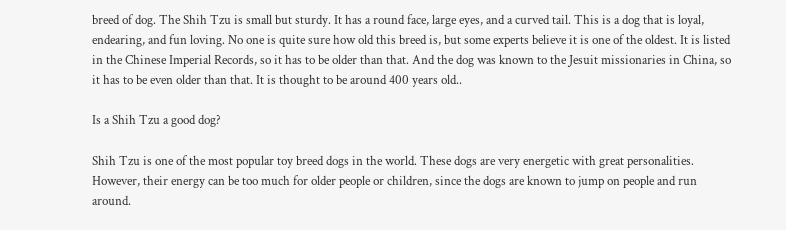breed of dog. The Shih Tzu is small but sturdy. It has a round face, large eyes, and a curved tail. This is a dog that is loyal, endearing, and fun loving. No one is quite sure how old this breed is, but some experts believe it is one of the oldest. It is listed in the Chinese Imperial Records, so it has to be older than that. And the dog was known to the Jesuit missionaries in China, so it has to be even older than that. It is thought to be around 400 years old..

Is a Shih Tzu a good dog?

Shih Tzu is one of the most popular toy breed dogs in the world. These dogs are very energetic with great personalities. However, their energy can be too much for older people or children, since the dogs are known to jump on people and run around.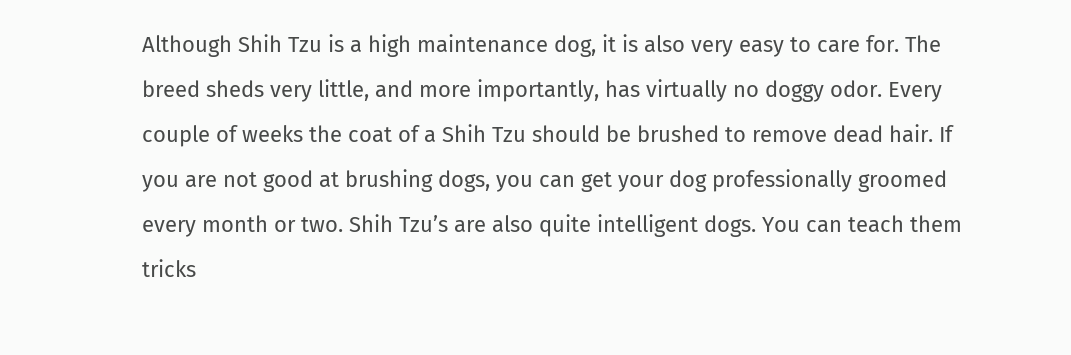Although Shih Tzu is a high maintenance dog, it is also very easy to care for. The breed sheds very little, and more importantly, has virtually no doggy odor. Every couple of weeks the coat of a Shih Tzu should be brushed to remove dead hair. If you are not good at brushing dogs, you can get your dog professionally groomed every month or two. Shih Tzu’s are also quite intelligent dogs. You can teach them tricks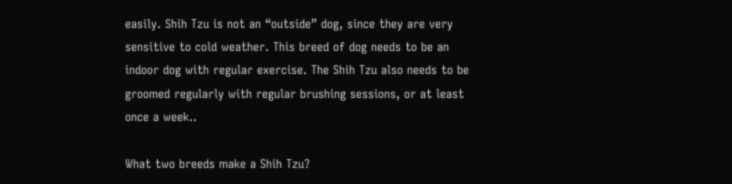easily. Shih Tzu is not an “outside” dog, since they are very sensitive to cold weather. This breed of dog needs to be an indoor dog with regular exercise. The Shih Tzu also needs to be groomed regularly with regular brushing sessions, or at least once a week..

What two breeds make a Shih Tzu?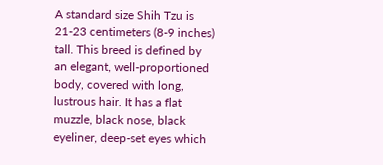A standard size Shih Tzu is 21-23 centimeters (8-9 inches) tall. This breed is defined by an elegant, well-proportioned body, covered with long, lustrous hair. It has a flat muzzle, black nose, black eyeliner, deep-set eyes which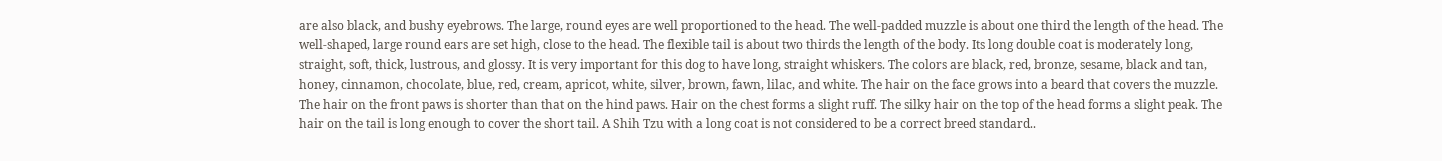are also black, and bushy eyebrows. The large, round eyes are well proportioned to the head. The well-padded muzzle is about one third the length of the head. The well-shaped, large round ears are set high, close to the head. The flexible tail is about two thirds the length of the body. Its long double coat is moderately long, straight, soft, thick, lustrous, and glossy. It is very important for this dog to have long, straight whiskers. The colors are black, red, bronze, sesame, black and tan, honey, cinnamon, chocolate, blue, red, cream, apricot, white, silver, brown, fawn, lilac, and white. The hair on the face grows into a beard that covers the muzzle. The hair on the front paws is shorter than that on the hind paws. Hair on the chest forms a slight ruff. The silky hair on the top of the head forms a slight peak. The hair on the tail is long enough to cover the short tail. A Shih Tzu with a long coat is not considered to be a correct breed standard..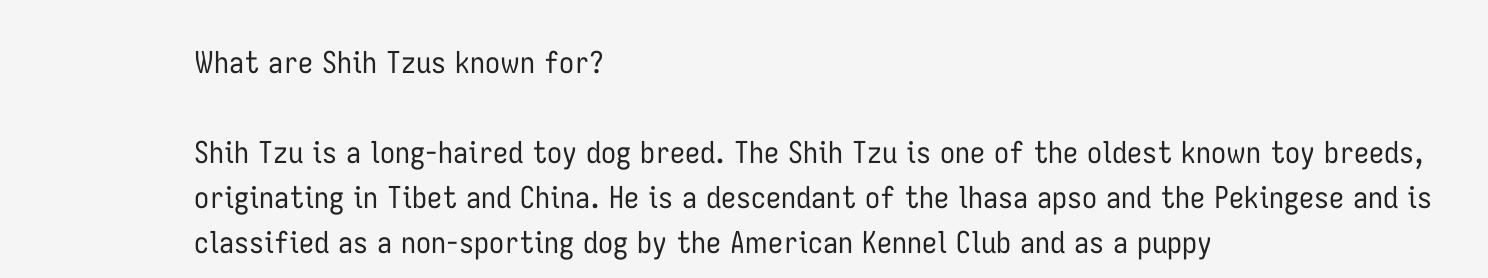What are Shih Tzus known for?

Shih Tzu is a long-haired toy dog breed. The Shih Tzu is one of the oldest known toy breeds, originating in Tibet and China. He is a descendant of the lhasa apso and the Pekingese and is classified as a non-sporting dog by the American Kennel Club and as a puppy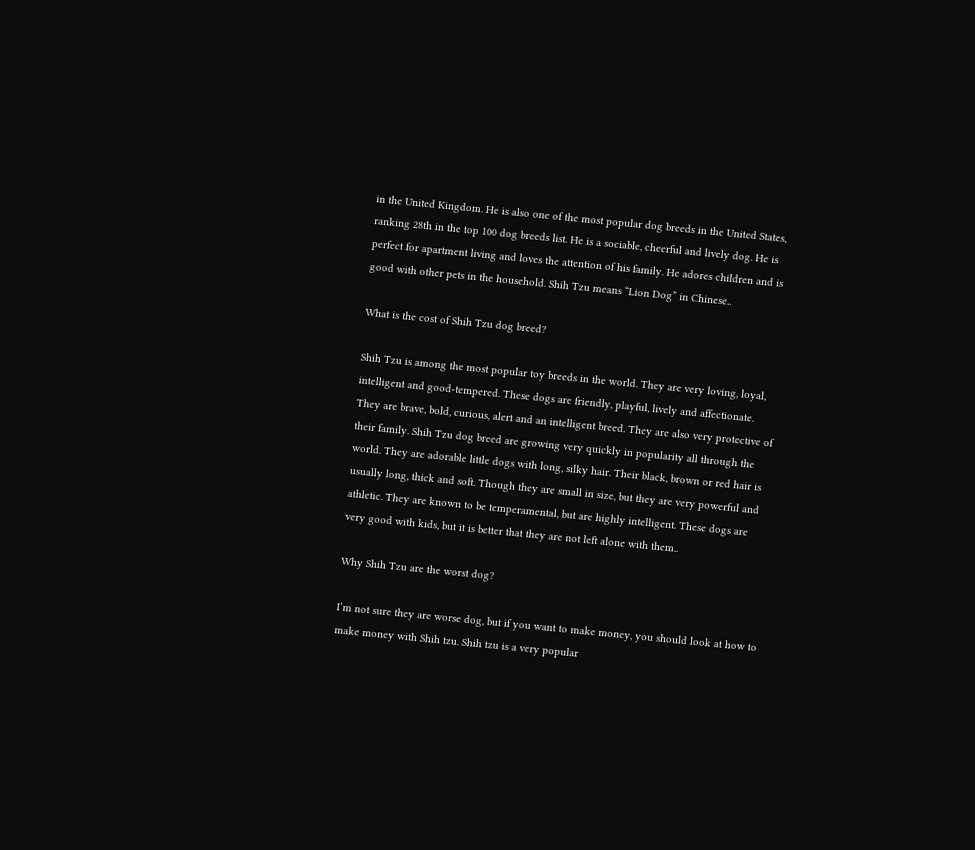in the United Kingdom. He is also one of the most popular dog breeds in the United States, ranking 28th in the top 100 dog breeds list. He is a sociable, cheerful and lively dog. He is perfect for apartment living and loves the attention of his family. He adores children and is good with other pets in the household. Shih Tzu means “Lion Dog” in Chinese..

What is the cost of Shih Tzu dog breed?

Shih Tzu is among the most popular toy breeds in the world. They are very loving, loyal, intelligent and good-tempered. These dogs are friendly, playful, lively and affectionate. They are brave, bold, curious, alert and an intelligent breed. They are also very protective of their family. Shih Tzu dog breed are growing very quickly in popularity all through the world. They are adorable little dogs with long, silky hair. Their black, brown or red hair is usually long, thick and soft. Though they are small in size, but they are very powerful and athletic. They are known to be temperamental, but are highly intelligent. These dogs are very good with kids, but it is better that they are not left alone with them..

Why Shih Tzu are the worst dog?

I’m not sure they are worse dog, but if you want to make money, you should look at how to make money with Shih tzu. Shih tzu is a very popular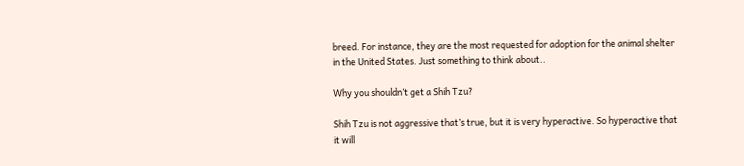breed. For instance, they are the most requested for adoption for the animal shelter in the United States. Just something to think about..

Why you shouldn’t get a Shih Tzu?

Shih Tzu is not aggressive that’s true, but it is very hyperactive. So hyperactive that it will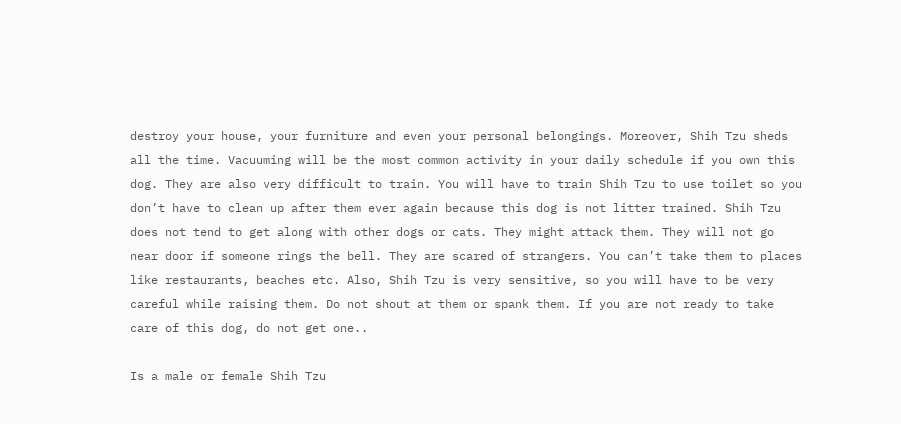destroy your house, your furniture and even your personal belongings. Moreover, Shih Tzu sheds all the time. Vacuuming will be the most common activity in your daily schedule if you own this dog. They are also very difficult to train. You will have to train Shih Tzu to use toilet so you don’t have to clean up after them ever again because this dog is not litter trained. Shih Tzu does not tend to get along with other dogs or cats. They might attack them. They will not go near door if someone rings the bell. They are scared of strangers. You can’t take them to places like restaurants, beaches etc. Also, Shih Tzu is very sensitive, so you will have to be very careful while raising them. Do not shout at them or spank them. If you are not ready to take care of this dog, do not get one..

Is a male or female Shih Tzu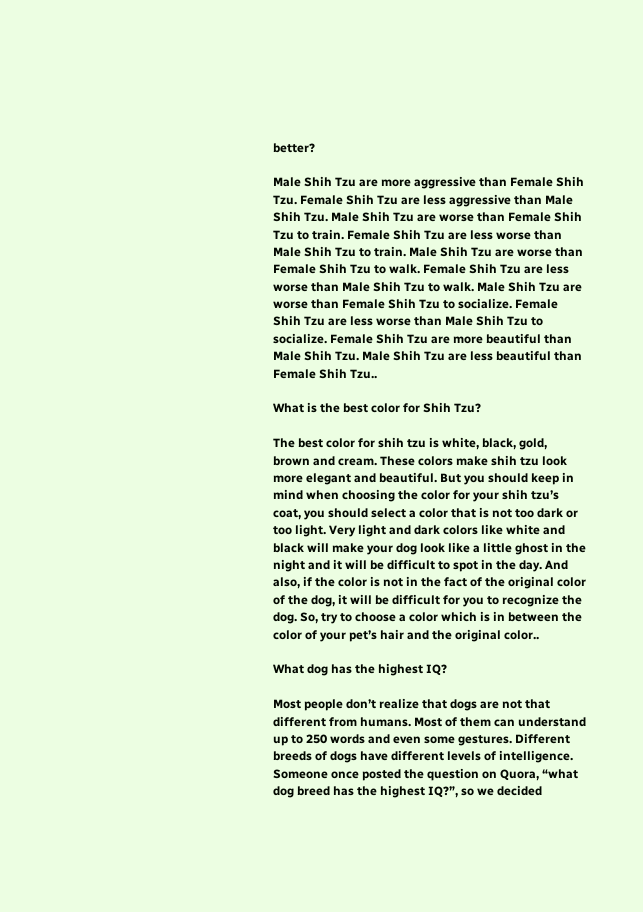better?

Male Shih Tzu are more aggressive than Female Shih Tzu. Female Shih Tzu are less aggressive than Male Shih Tzu. Male Shih Tzu are worse than Female Shih Tzu to train. Female Shih Tzu are less worse than Male Shih Tzu to train. Male Shih Tzu are worse than Female Shih Tzu to walk. Female Shih Tzu are less worse than Male Shih Tzu to walk. Male Shih Tzu are worse than Female Shih Tzu to socialize. Female Shih Tzu are less worse than Male Shih Tzu to socialize. Female Shih Tzu are more beautiful than Male Shih Tzu. Male Shih Tzu are less beautiful than Female Shih Tzu..

What is the best color for Shih Tzu?

The best color for shih tzu is white, black, gold, brown and cream. These colors make shih tzu look more elegant and beautiful. But you should keep in mind when choosing the color for your shih tzu’s coat, you should select a color that is not too dark or too light. Very light and dark colors like white and black will make your dog look like a little ghost in the night and it will be difficult to spot in the day. And also, if the color is not in the fact of the original color of the dog, it will be difficult for you to recognize the dog. So, try to choose a color which is in between the color of your pet’s hair and the original color..

What dog has the highest IQ?

Most people don’t realize that dogs are not that different from humans. Most of them can understand up to 250 words and even some gestures. Different breeds of dogs have different levels of intelligence. Someone once posted the question on Quora, “what dog breed has the highest IQ?”, so we decided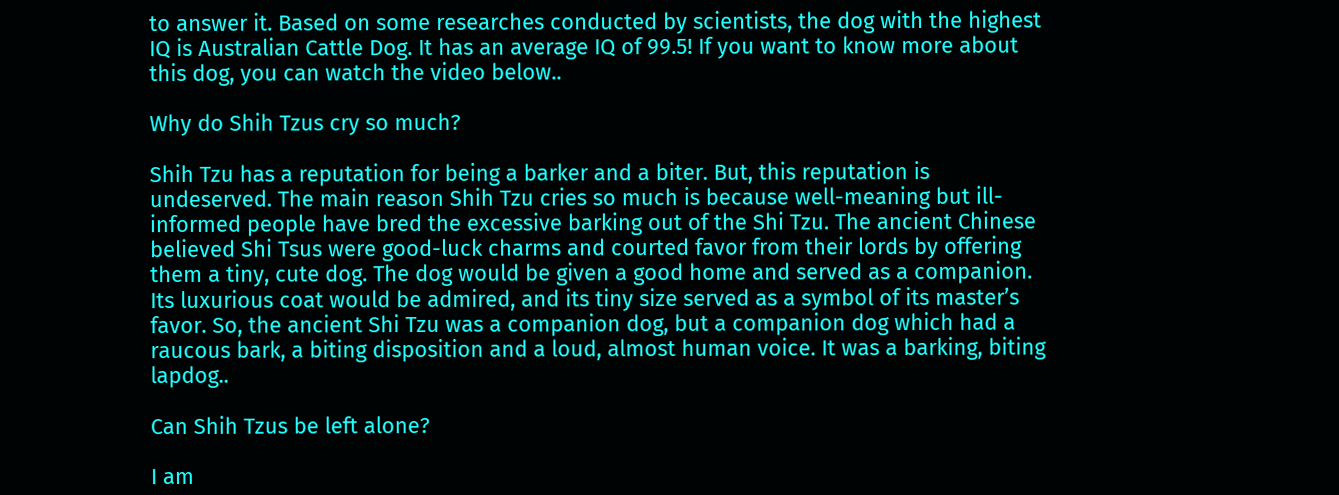to answer it. Based on some researches conducted by scientists, the dog with the highest IQ is Australian Cattle Dog. It has an average IQ of 99.5! If you want to know more about this dog, you can watch the video below..

Why do Shih Tzus cry so much?

Shih Tzu has a reputation for being a barker and a biter. But, this reputation is undeserved. The main reason Shih Tzu cries so much is because well-meaning but ill-informed people have bred the excessive barking out of the Shi Tzu. The ancient Chinese believed Shi Tsus were good-luck charms and courted favor from their lords by offering them a tiny, cute dog. The dog would be given a good home and served as a companion. Its luxurious coat would be admired, and its tiny size served as a symbol of its master’s favor. So, the ancient Shi Tzu was a companion dog, but a companion dog which had a raucous bark, a biting disposition and a loud, almost human voice. It was a barking, biting lapdog..

Can Shih Tzus be left alone?

I am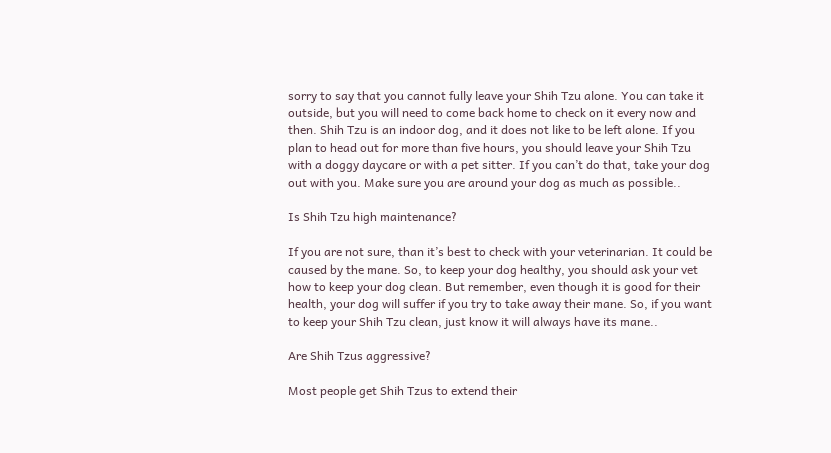sorry to say that you cannot fully leave your Shih Tzu alone. You can take it outside, but you will need to come back home to check on it every now and then. Shih Tzu is an indoor dog, and it does not like to be left alone. If you plan to head out for more than five hours, you should leave your Shih Tzu with a doggy daycare or with a pet sitter. If you can’t do that, take your dog out with you. Make sure you are around your dog as much as possible..

Is Shih Tzu high maintenance?

If you are not sure, than it’s best to check with your veterinarian. It could be caused by the mane. So, to keep your dog healthy, you should ask your vet how to keep your dog clean. But remember, even though it is good for their health, your dog will suffer if you try to take away their mane. So, if you want to keep your Shih Tzu clean, just know it will always have its mane..

Are Shih Tzus aggressive?

Most people get Shih Tzus to extend their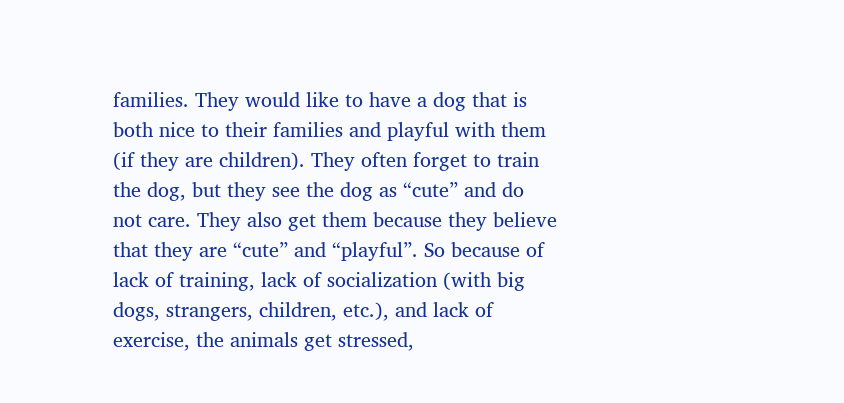families. They would like to have a dog that is both nice to their families and playful with them (if they are children). They often forget to train the dog, but they see the dog as “cute” and do not care. They also get them because they believe that they are “cute” and “playful”. So because of lack of training, lack of socialization (with big dogs, strangers, children, etc.), and lack of exercise, the animals get stressed,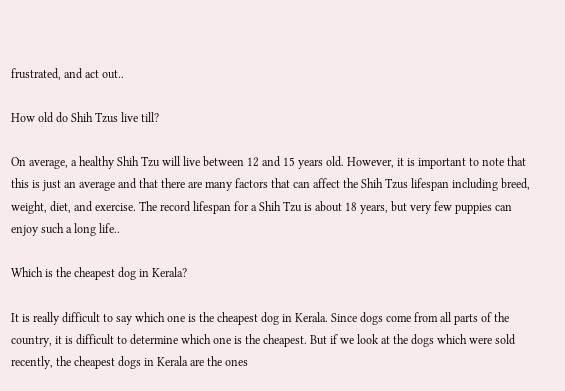frustrated, and act out..

How old do Shih Tzus live till?

On average, a healthy Shih Tzu will live between 12 and 15 years old. However, it is important to note that this is just an average and that there are many factors that can affect the Shih Tzus lifespan including breed, weight, diet, and exercise. The record lifespan for a Shih Tzu is about 18 years, but very few puppies can enjoy such a long life..

Which is the cheapest dog in Kerala?

It is really difficult to say which one is the cheapest dog in Kerala. Since dogs come from all parts of the country, it is difficult to determine which one is the cheapest. But if we look at the dogs which were sold recently, the cheapest dogs in Kerala are the ones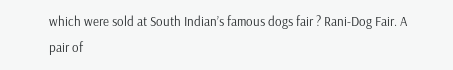which were sold at South Indian’s famous dogs fair ? Rani-Dog Fair. A pair of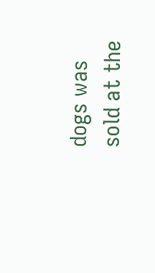dogs was sold at the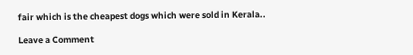fair which is the cheapest dogs which were sold in Kerala..

Leave a Comment